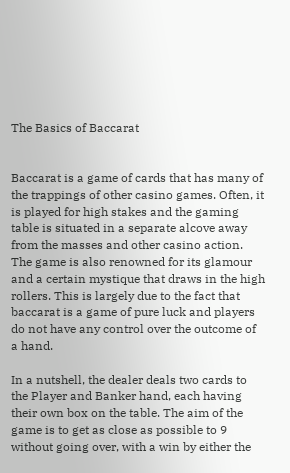The Basics of Baccarat


Baccarat is a game of cards that has many of the trappings of other casino games. Often, it is played for high stakes and the gaming table is situated in a separate alcove away from the masses and other casino action. The game is also renowned for its glamour and a certain mystique that draws in the high rollers. This is largely due to the fact that baccarat is a game of pure luck and players do not have any control over the outcome of a hand.

In a nutshell, the dealer deals two cards to the Player and Banker hand, each having their own box on the table. The aim of the game is to get as close as possible to 9 without going over, with a win by either the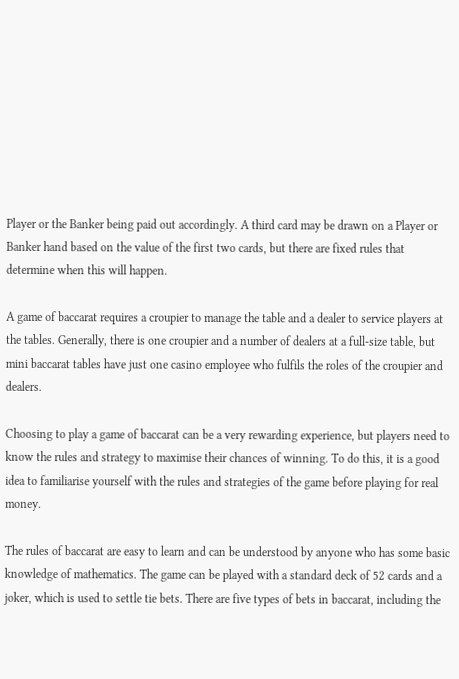Player or the Banker being paid out accordingly. A third card may be drawn on a Player or Banker hand based on the value of the first two cards, but there are fixed rules that determine when this will happen.

A game of baccarat requires a croupier to manage the table and a dealer to service players at the tables. Generally, there is one croupier and a number of dealers at a full-size table, but mini baccarat tables have just one casino employee who fulfils the roles of the croupier and dealers.

Choosing to play a game of baccarat can be a very rewarding experience, but players need to know the rules and strategy to maximise their chances of winning. To do this, it is a good idea to familiarise yourself with the rules and strategies of the game before playing for real money.

The rules of baccarat are easy to learn and can be understood by anyone who has some basic knowledge of mathematics. The game can be played with a standard deck of 52 cards and a joker, which is used to settle tie bets. There are five types of bets in baccarat, including the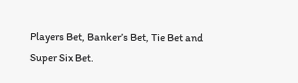Players Bet, Banker’s Bet, Tie Bet and Super Six Bet.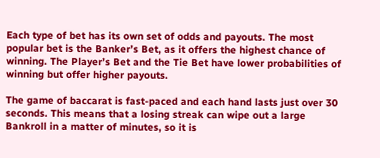Each type of bet has its own set of odds and payouts. The most popular bet is the Banker’s Bet, as it offers the highest chance of winning. The Player’s Bet and the Tie Bet have lower probabilities of winning but offer higher payouts.

The game of baccarat is fast-paced and each hand lasts just over 30 seconds. This means that a losing streak can wipe out a large Bankroll in a matter of minutes, so it is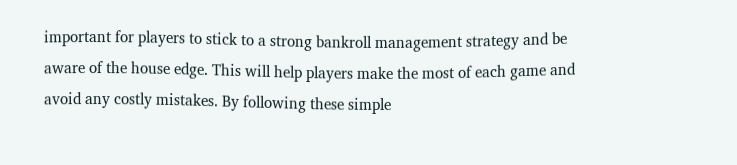important for players to stick to a strong bankroll management strategy and be aware of the house edge. This will help players make the most of each game and avoid any costly mistakes. By following these simple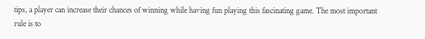tips, a player can increase their chances of winning while having fun playing this fascinating game. The most important rule is to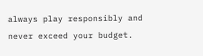always play responsibly and never exceed your budget.